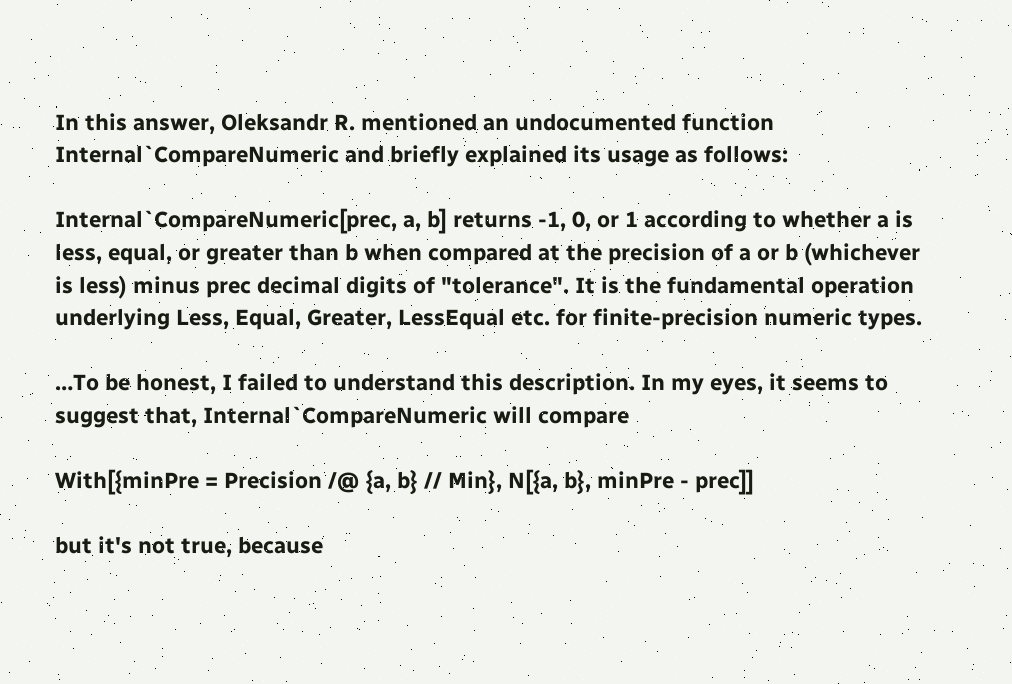In this answer, Oleksandr R. mentioned an undocumented function Internal`CompareNumeric and briefly explained its usage as follows:

Internal`CompareNumeric[prec, a, b] returns -1, 0, or 1 according to whether a is less, equal, or greater than b when compared at the precision of a or b (whichever is less) minus prec decimal digits of "tolerance". It is the fundamental operation underlying Less, Equal, Greater, LessEqual etc. for finite-precision numeric types.

…To be honest, I failed to understand this description. In my eyes, it seems to suggest that, Internal`CompareNumeric will compare

With[{minPre = Precision /@ {a, b} // Min}, N[{a, b}, minPre - prec]]

but it's not true, because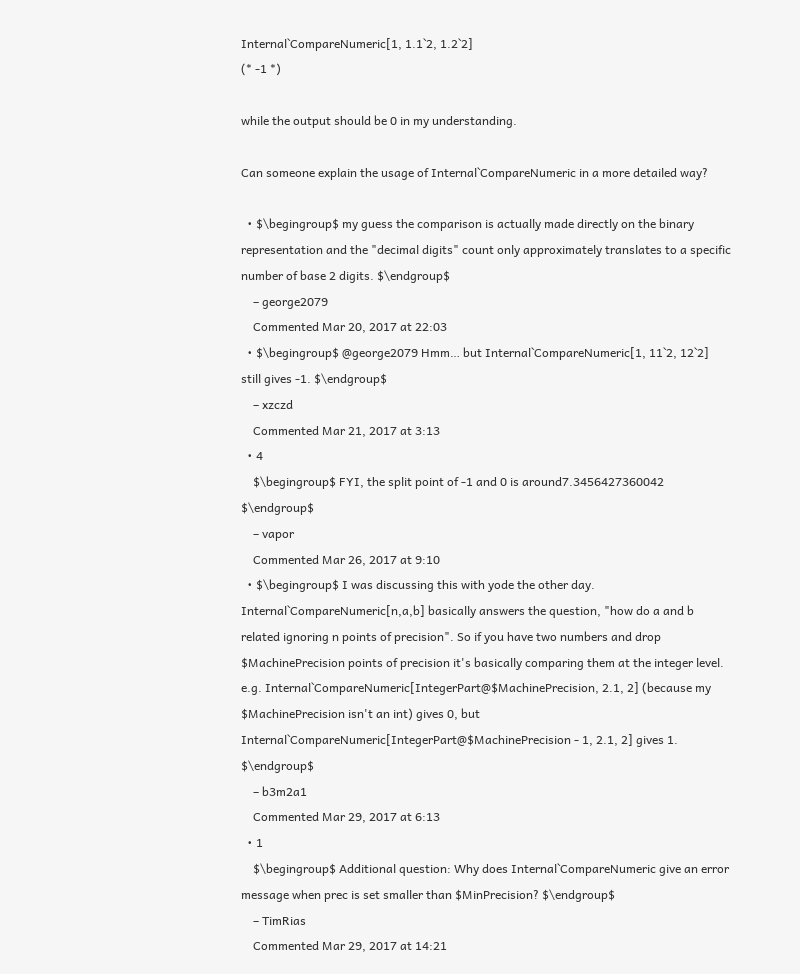Internal`CompareNumeric[1, 1.1`2, 1.2`2]
(* -1 *)

while the output should be 0 in my understanding.

Can someone explain the usage of Internal`CompareNumeric in a more detailed way?

  • $\begingroup$ my guess the comparison is actually made directly on the binary representation and the "decimal digits" count only approximately translates to a specific number of base 2 digits. $\endgroup$
    – george2079
    Commented Mar 20, 2017 at 22:03
  • $\begingroup$ @george2079 Hmm… but Internal`CompareNumeric[1, 11`2, 12`2] still gives -1. $\endgroup$
    – xzczd
    Commented Mar 21, 2017 at 3:13
  • 4
    $\begingroup$ FYI, the split point of -1 and 0 is around7.3456427360042 $\endgroup$
    – vapor
    Commented Mar 26, 2017 at 9:10
  • $\begingroup$ I was discussing this with yode the other day. Internal`CompareNumeric[n,a,b] basically answers the question, "how do a and b related ignoring n points of precision". So if you have two numbers and drop $MachinePrecision points of precision it's basically comparing them at the integer level. e.g. Internal`CompareNumeric[IntegerPart@$MachinePrecision, 2.1, 2] (because my $MachinePrecision isn't an int) gives 0, but Internal`CompareNumeric[IntegerPart@$MachinePrecision - 1, 2.1, 2] gives 1. $\endgroup$
    – b3m2a1
    Commented Mar 29, 2017 at 6:13
  • 1
    $\begingroup$ Additional question: Why does Internal`CompareNumeric give an error message when prec is set smaller than $MinPrecision? $\endgroup$
    – TimRias
    Commented Mar 29, 2017 at 14:21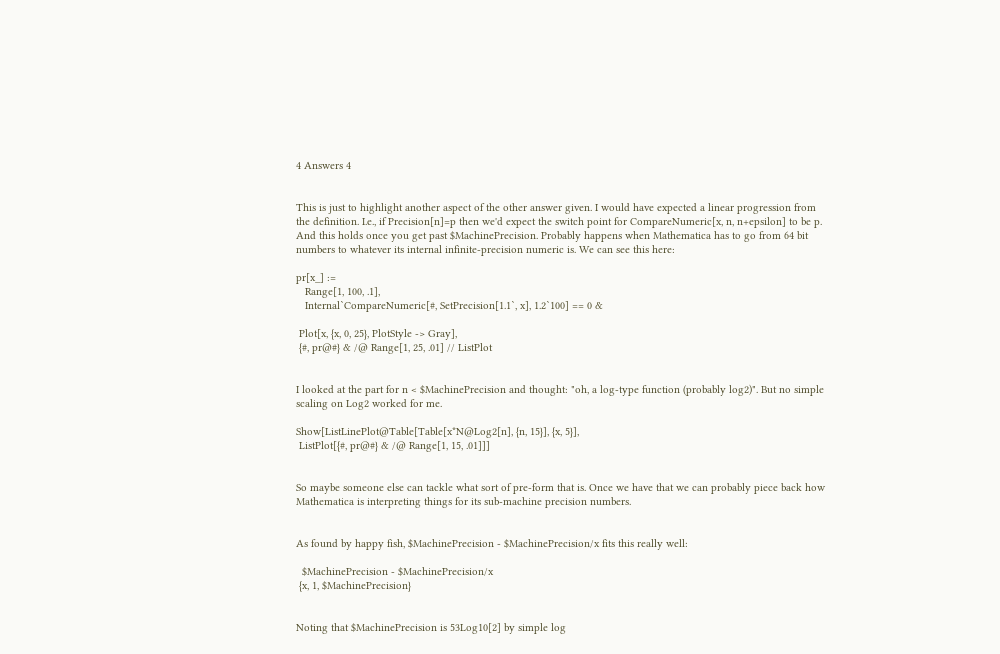4 Answers 4


This is just to highlight another aspect of the other answer given. I would have expected a linear progression from the definition. I.e., if Precision[n]=p then we'd expect the switch point for CompareNumeric[x, n, n+epsilon] to be p. And this holds once you get past $MachinePrecision. Probably happens when Mathematica has to go from 64 bit numbers to whatever its internal infinite-precision numeric is. We can see this here:

pr[x_] :=
   Range[1, 100, .1],
   Internal`CompareNumeric[#, SetPrecision[1.1`, x], 1.2`100] == 0 &

 Plot[x, {x, 0, 25}, PlotStyle -> Gray],
 {#, pr@#} & /@ Range[1, 25, .01] // ListPlot


I looked at the part for n < $MachinePrecision and thought: "oh, a log-type function (probably log2)". But no simple scaling on Log2 worked for me.

Show[ListLinePlot@Table[Table[x*N@Log2[n], {n, 15}], {x, 5}],
 ListPlot[{#, pr@#} & /@ Range[1, 15, .01]]]


So maybe someone else can tackle what sort of pre-form that is. Once we have that we can probably piece back how Mathematica is interpreting things for its sub-machine precision numbers.


As found by happy fish, $MachinePrecision - $MachinePrecision/x fits this really well:

  $MachinePrecision - $MachinePrecision/x
 {x, 1, $MachinePrecision}


Noting that $MachinePrecision is 53Log10[2] by simple log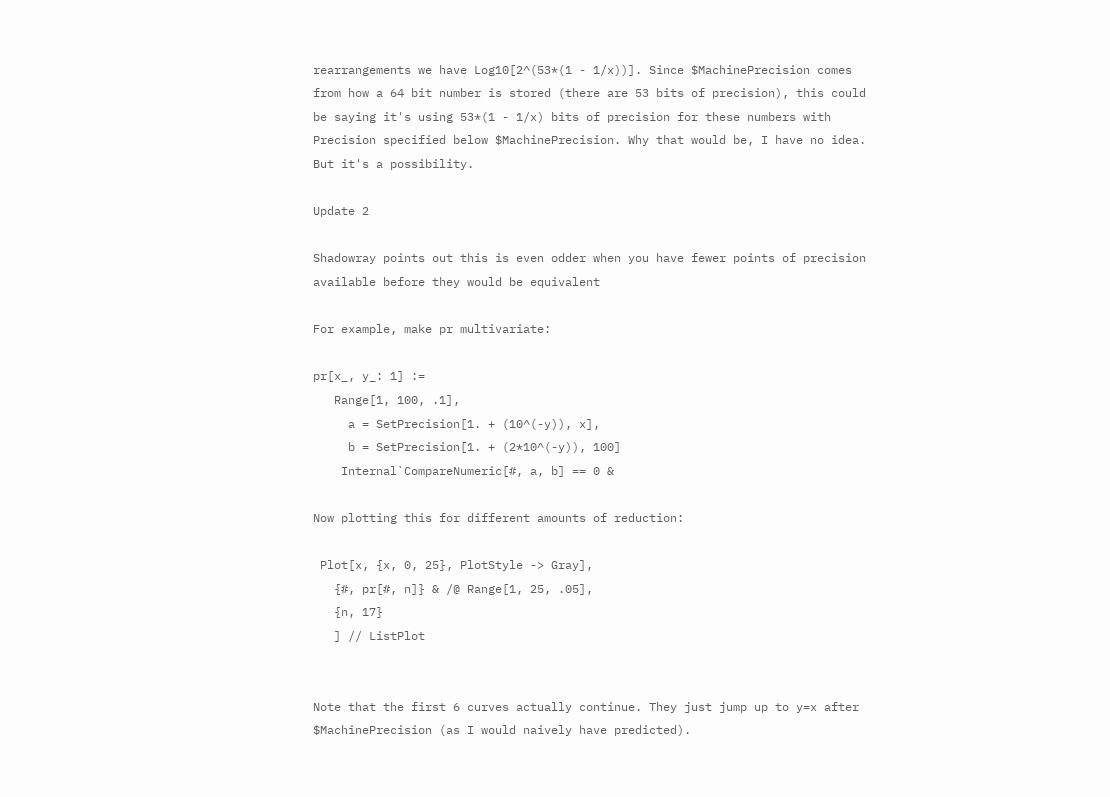rearrangements we have Log10[2^(53*(1 - 1/x))]. Since $MachinePrecision comes from how a 64 bit number is stored (there are 53 bits of precision), this could be saying it's using 53*(1 - 1/x) bits of precision for these numbers with Precision specified below $MachinePrecision. Why that would be, I have no idea. But it's a possibility.

Update 2

Shadowray points out this is even odder when you have fewer points of precision available before they would be equivalent

For example, make pr multivariate:

pr[x_, y_: 1] :=
   Range[1, 100, .1],
     a = SetPrecision[1. + (10^(-y)), x],
     b = SetPrecision[1. + (2*10^(-y)), 100]
    Internal`CompareNumeric[#, a, b] == 0 &

Now plotting this for different amounts of reduction:

 Plot[x, {x, 0, 25}, PlotStyle -> Gray],
   {#, pr[#, n]} & /@ Range[1, 25, .05],
   {n, 17}
   ] // ListPlot


Note that the first 6 curves actually continue. They just jump up to y=x after $MachinePrecision (as I would naively have predicted).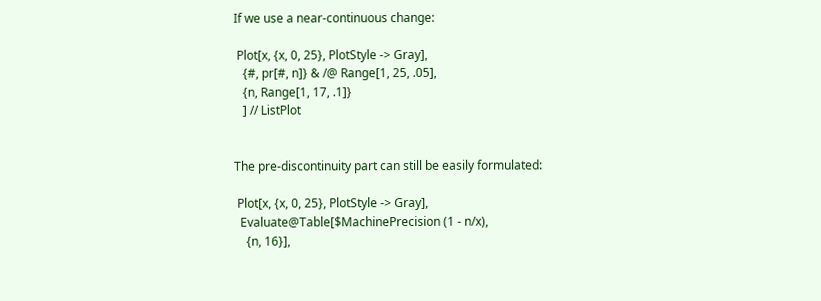If we use a near-continuous change:

 Plot[x, {x, 0, 25}, PlotStyle -> Gray],
   {#, pr[#, n]} & /@ Range[1, 25, .05],
   {n, Range[1, 17, .1]}
   ] // ListPlot


The pre-discontinuity part can still be easily formulated:

 Plot[x, {x, 0, 25}, PlotStyle -> Gray],
  Evaluate@Table[$MachinePrecision (1 - n/x),
    {n, 16}],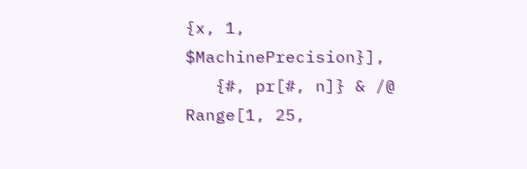{x, 1, $MachinePrecision}],
   {#, pr[#, n]} & /@ Range[1, 25,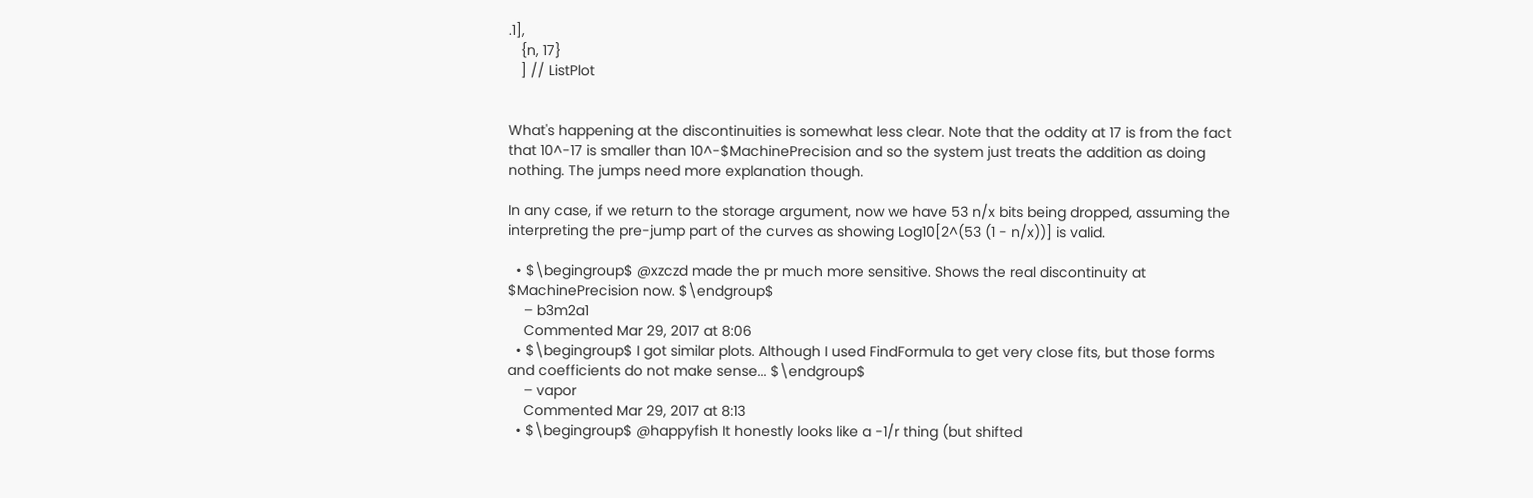.1],
   {n, 17}
   ] // ListPlot


What's happening at the discontinuities is somewhat less clear. Note that the oddity at 17 is from the fact that 10^-17 is smaller than 10^-$MachinePrecision and so the system just treats the addition as doing nothing. The jumps need more explanation though.

In any case, if we return to the storage argument, now we have 53 n/x bits being dropped, assuming the interpreting the pre-jump part of the curves as showing Log10[2^(53 (1 - n/x))] is valid.

  • $\begingroup$ @xzczd made the pr much more sensitive. Shows the real discontinuity at $MachinePrecision now. $\endgroup$
    – b3m2a1
    Commented Mar 29, 2017 at 8:06
  • $\begingroup$ I got similar plots. Although I used FindFormula to get very close fits, but those forms and coefficients do not make sense... $\endgroup$
    – vapor
    Commented Mar 29, 2017 at 8:13
  • $\begingroup$ @happyfish It honestly looks like a -1/r thing (but shifted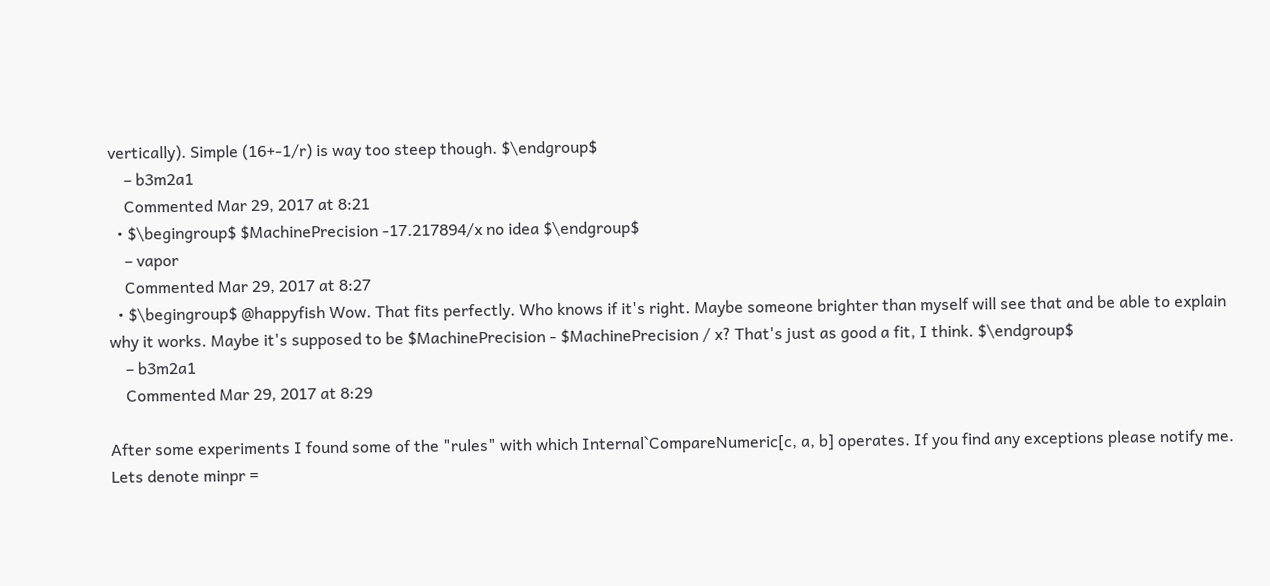vertically). Simple (16+-1/r) is way too steep though. $\endgroup$
    – b3m2a1
    Commented Mar 29, 2017 at 8:21
  • $\begingroup$ $MachinePrecision -17.217894/x no idea $\endgroup$
    – vapor
    Commented Mar 29, 2017 at 8:27
  • $\begingroup$ @happyfish Wow. That fits perfectly. Who knows if it's right. Maybe someone brighter than myself will see that and be able to explain why it works. Maybe it's supposed to be $MachinePrecision - $MachinePrecision / x? That's just as good a fit, I think. $\endgroup$
    – b3m2a1
    Commented Mar 29, 2017 at 8:29

After some experiments I found some of the "rules" with which Internal`CompareNumeric[c, a, b] operates. If you find any exceptions please notify me. Lets denote minpr =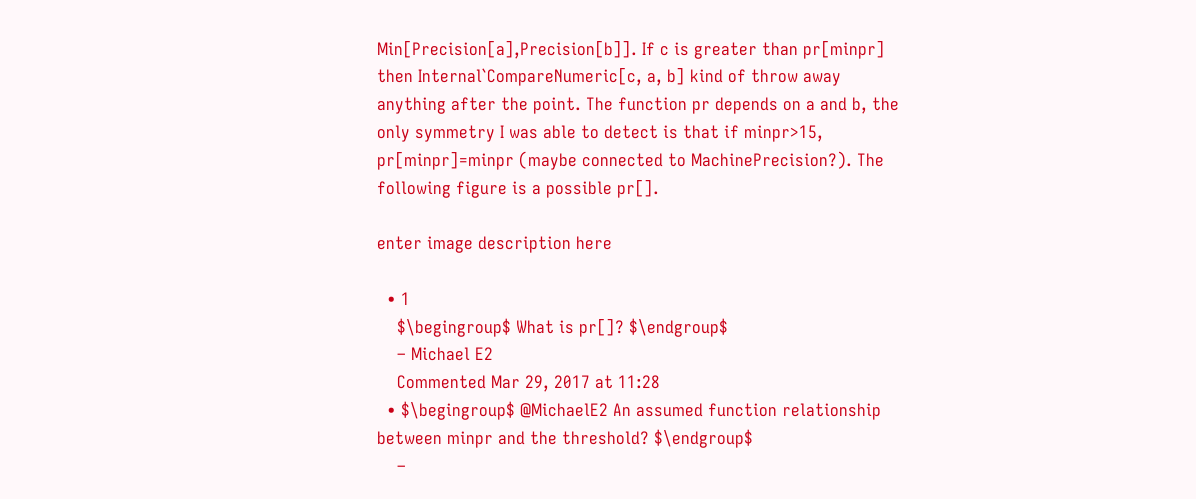Min[Precision[a],Precision[b]]. If c is greater than pr[minpr] then Internal`CompareNumeric[c, a, b] kind of throw away anything after the point. The function pr depends on a and b, the only symmetry I was able to detect is that if minpr>15, pr[minpr]=minpr (maybe connected to MachinePrecision?). The following figure is a possible pr[].

enter image description here

  • 1
    $\begingroup$ What is pr[]? $\endgroup$
    – Michael E2
    Commented Mar 29, 2017 at 11:28
  • $\begingroup$ @MichaelE2 An assumed function relationship between minpr and the threshold? $\endgroup$
    –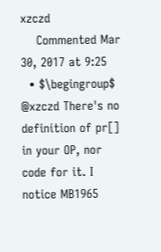xzczd
    Commented Mar 30, 2017 at 9:25
  • $\begingroup$ @xzczd There's no definition of pr[] in your OP, nor code for it. I notice MB1965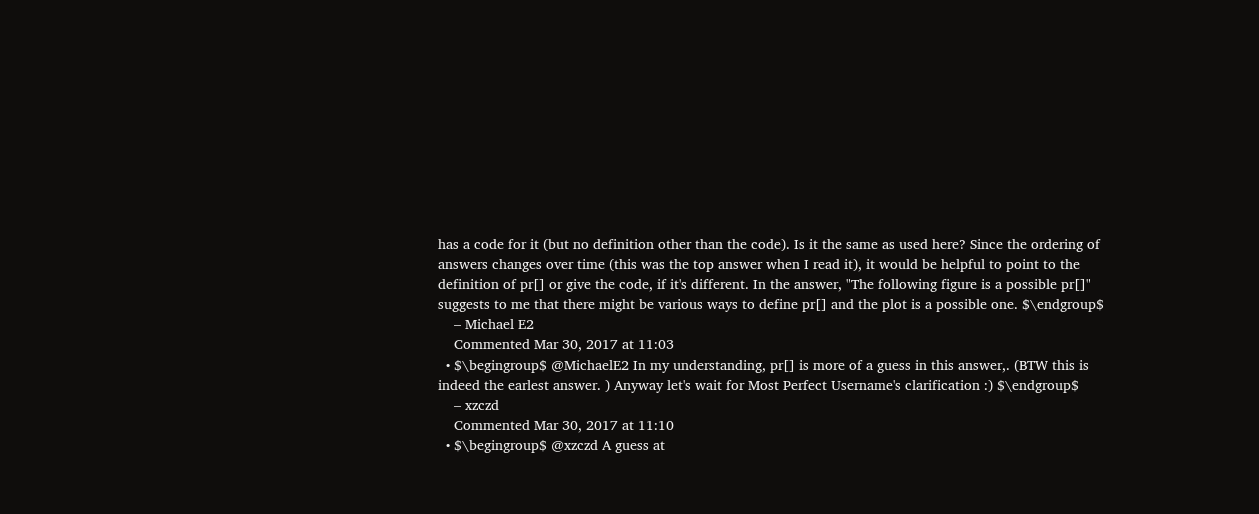has a code for it (but no definition other than the code). Is it the same as used here? Since the ordering of answers changes over time (this was the top answer when I read it), it would be helpful to point to the definition of pr[] or give the code, if it's different. In the answer, "The following figure is a possible pr[]" suggests to me that there might be various ways to define pr[] and the plot is a possible one. $\endgroup$
    – Michael E2
    Commented Mar 30, 2017 at 11:03
  • $\begingroup$ @MichaelE2 In my understanding, pr[] is more of a guess in this answer,. (BTW this is indeed the earlest answer. ) Anyway let's wait for Most Perfect Username's clarification :) $\endgroup$
    – xzczd
    Commented Mar 30, 2017 at 11:10
  • $\begingroup$ @xzczd A guess at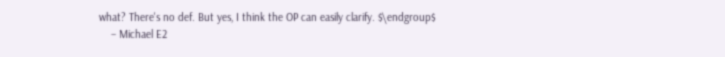what? There's no def. But yes, I think the OP can easily clarify. $\endgroup$
    – Michael E2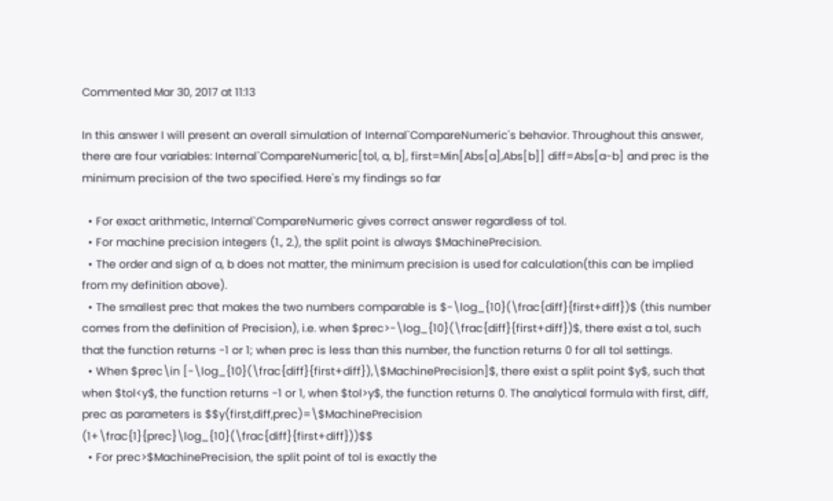Commented Mar 30, 2017 at 11:13

In this answer I will present an overall simulation of Internal`CompareNumeric's behavior. Throughout this answer, there are four variables: Internal`CompareNumeric[tol, a, b], first=Min[Abs[a],Abs[b]] diff=Abs[a-b] and prec is the minimum precision of the two specified. Here's my findings so far

  • For exact arithmetic, Internal`CompareNumeric gives correct answer regardless of tol.
  • For machine precision integers (1., 2.), the split point is always $MachinePrecision.
  • The order and sign of a, b does not matter, the minimum precision is used for calculation(this can be implied from my definition above).
  • The smallest prec that makes the two numbers comparable is $-\log_{10}(\frac{diff}{first+diff})$ (this number comes from the definition of Precision), i.e. when $prec>-\log_{10}(\frac{diff}{first+diff})$, there exist a tol, such that the function returns -1 or 1; when prec is less than this number, the function returns 0 for all tol settings.
  • When $prec\in [-\log_{10}(\frac{diff}{first+diff}),\$MachinePrecision]$, there exist a split point $y$, such that when $tol<y$, the function returns -1 or 1, when $tol>y$, the function returns 0. The analytical formula with first, diff, prec as parameters is $$y(first,diff,prec)=\$MachinePrecision (1+\frac{1}{prec}\log_{10}(\frac{diff}{first+diff}))$$
  • For prec>$MachinePrecision, the split point of tol is exactly the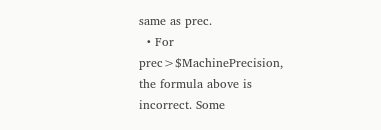same as prec.
  • For prec>$MachinePrecision, the formula above is incorrect. Some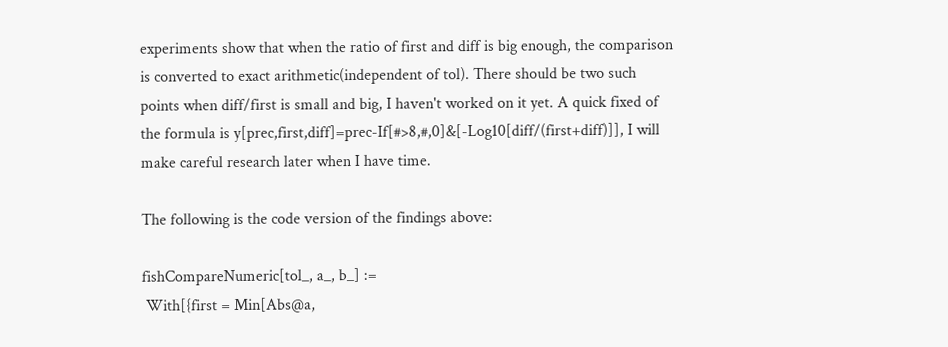experiments show that when the ratio of first and diff is big enough, the comparison is converted to exact arithmetic(independent of tol). There should be two such points when diff/first is small and big, I haven't worked on it yet. A quick fixed of the formula is y[prec,first,diff]=prec-If[#>8,#,0]&[-Log10[diff/(first+diff)]], I will make careful research later when I have time.

The following is the code version of the findings above:

fishCompareNumeric[tol_, a_, b_] :=
 With[{first = Min[Abs@a,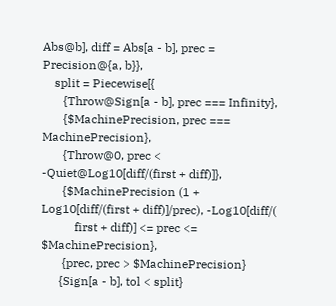Abs@b], diff = Abs[a - b], prec = Precision@{a, b}},
    split = Piecewise[{
       {Throw@Sign[a - b], prec === Infinity},
       {$MachinePrecision, prec === MachinePrecision},
       {Throw@0, prec < -Quiet@Log10[diff/(first + diff)]},
       {$MachinePrecision (1 + Log10[diff/(first + diff)]/prec), -Log10[diff/(
           first + diff)] <= prec <= $MachinePrecision},
       {prec, prec > $MachinePrecision}
      {Sign[a - b], tol < split}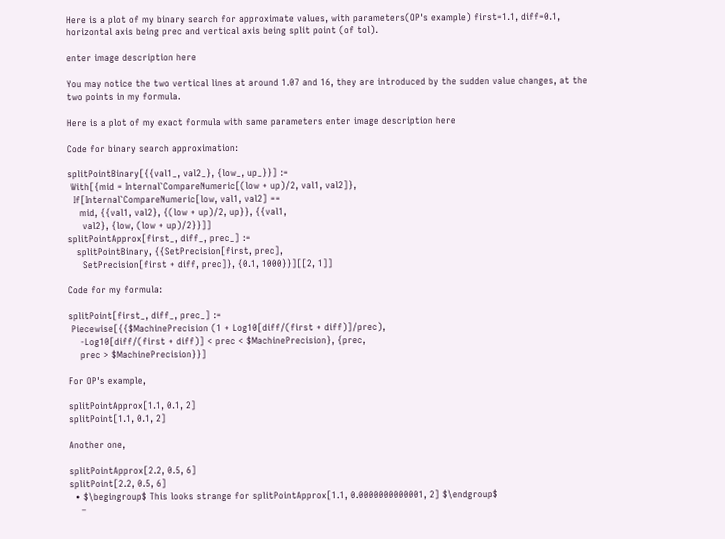Here is a plot of my binary search for approximate values, with parameters(OP's example) first=1.1, diff=0.1, horizontal axis being prec and vertical axis being split point (of tol).

enter image description here

You may notice the two vertical lines at around 1.07 and 16, they are introduced by the sudden value changes, at the two points in my formula.

Here is a plot of my exact formula with same parameters enter image description here

Code for binary search approximation:

splitPointBinary[{{val1_, val2_}, {low_, up_}}] :=
 With[{mid = Internal`CompareNumeric[(low + up)/2, val1, val2]},
  If[Internal`CompareNumeric[low, val1, val2] ==
    mid, {{val1, val2}, {(low + up)/2, up}}, {{val1,
     val2}, {low, (low + up)/2}}]]
splitPointApprox[first_, diff_, prec_] :=
   splitPointBinary, {{SetPrecision[first, prec],
     SetPrecision[first + diff, prec]}, {0.1, 1000}}][[2, 1]]

Code for my formula:

splitPoint[first_, diff_, prec_] :=
 Piecewise[{{$MachinePrecision (1 + Log10[diff/(first + diff)]/prec),
    -Log10[diff/(first + diff)] < prec < $MachinePrecision}, {prec,
    prec > $MachinePrecision}}]

For OP's example,

splitPointApprox[1.1, 0.1, 2]
splitPoint[1.1, 0.1, 2]

Another one,

splitPointApprox[2.2, 0.5, 6]
splitPoint[2.2, 0.5, 6]
  • $\begingroup$ This looks strange for splitPointApprox[1.1, 0.0000000000001, 2] $\endgroup$
    –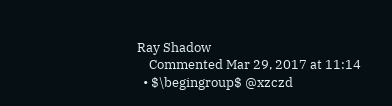Ray Shadow
    Commented Mar 29, 2017 at 11:14
  • $\begingroup$ @xzczd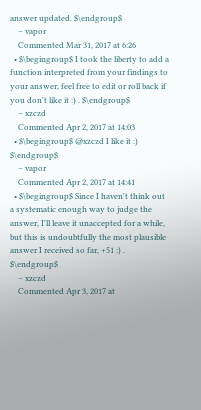answer updated. $\endgroup$
    – vapor
    Commented Mar 31, 2017 at 6:26
  • $\begingroup$ I took the liberty to add a function interpreted from your findings to your answer, feel free to edit or roll back if you don't like it :) . $\endgroup$
    – xzczd
    Commented Apr 2, 2017 at 14:03
  • $\begingroup$ @xzczd I like it :) $\endgroup$
    – vapor
    Commented Apr 2, 2017 at 14:41
  • $\begingroup$ Since I haven't think out a systematic enough way to judge the answer, I'll leave it unaccepted for a while, but this is undoubtfully the most plausible answer I received so far, +51 :) . $\endgroup$
    – xzczd
    Commented Apr 3, 2017 at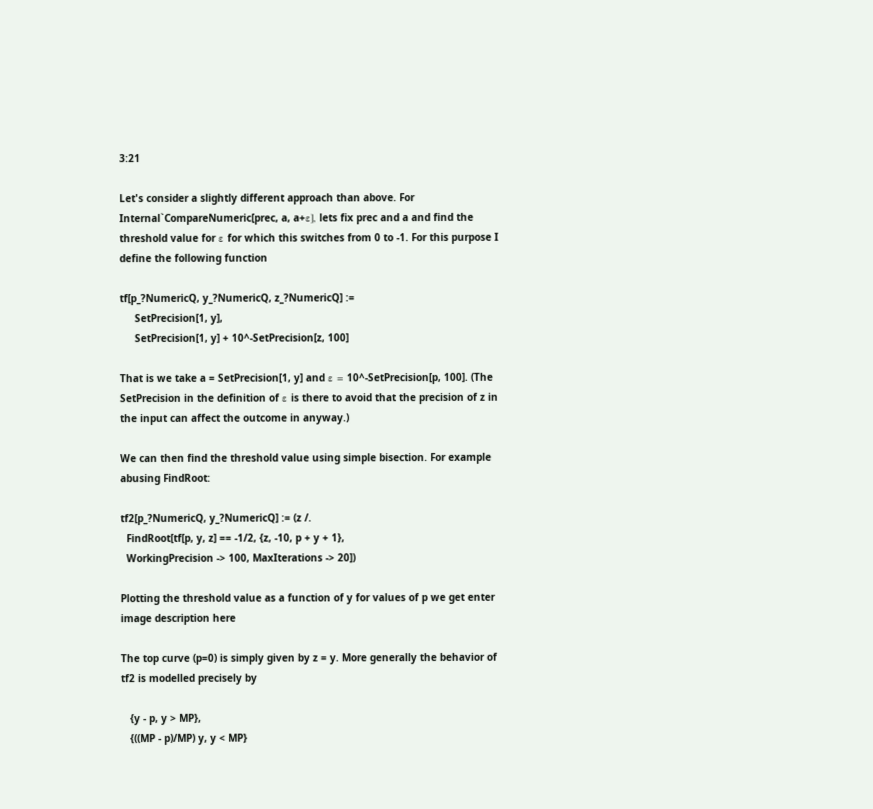3:21

Let's consider a slightly different approach than above. For Internal`CompareNumeric[prec, a, a+ε], lets fix prec and a and find the threshold value for ε for which this switches from 0 to -1. For this purpose I define the following function

tf[p_?NumericQ, y_?NumericQ, z_?NumericQ] :=
     SetPrecision[1, y],
     SetPrecision[1, y] + 10^-SetPrecision[z, 100]

That is we take a = SetPrecision[1, y] and ε = 10^-SetPrecision[p, 100]. (The SetPrecision in the definition of ε is there to avoid that the precision of z in the input can affect the outcome in anyway.)

We can then find the threshold value using simple bisection. For example abusing FindRoot:

tf2[p_?NumericQ, y_?NumericQ] := (z /.
  FindRoot[tf[p, y, z] == -1/2, {z, -10, p + y + 1},
  WorkingPrecision -> 100, MaxIterations -> 20])

Plotting the threshold value as a function of y for values of p we get enter image description here

The top curve (p=0) is simply given by z = y. More generally the behavior of tf2 is modelled precisely by

   {y - p, y > MP},
   {((MP - p)/MP) y, y < MP}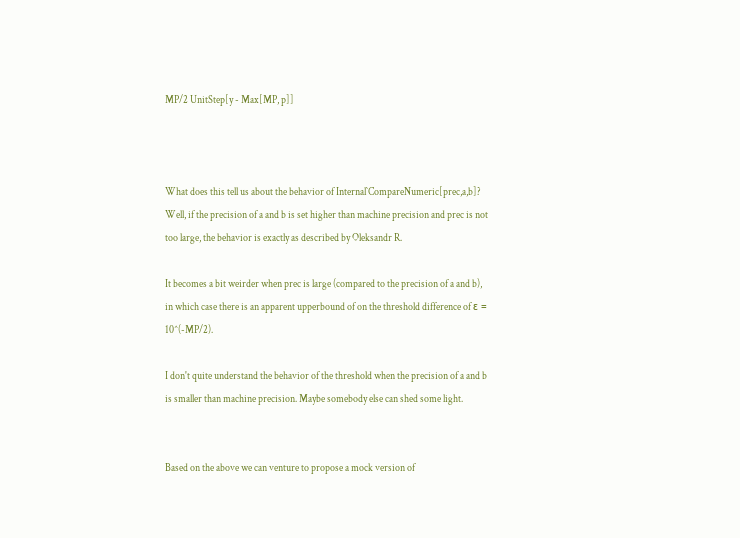MP/2 UnitStep[y - Max[MP, p]]



What does this tell us about the behavior of Internal`CompareNumeric[prec,a,b]? Well, if the precision of a and b is set higher than machine precision and prec is not too large, the behavior is exactly as described by Oleksandr R.

It becomes a bit weirder when prec is large (compared to the precision of a and b), in which case there is an apparent upperbound of on the threshold difference of ε = 10^(-MP/2).

I don't quite understand the behavior of the threshold when the precision of a and b is smaller than machine precision. Maybe somebody else can shed some light.


Based on the above we can venture to propose a mock version of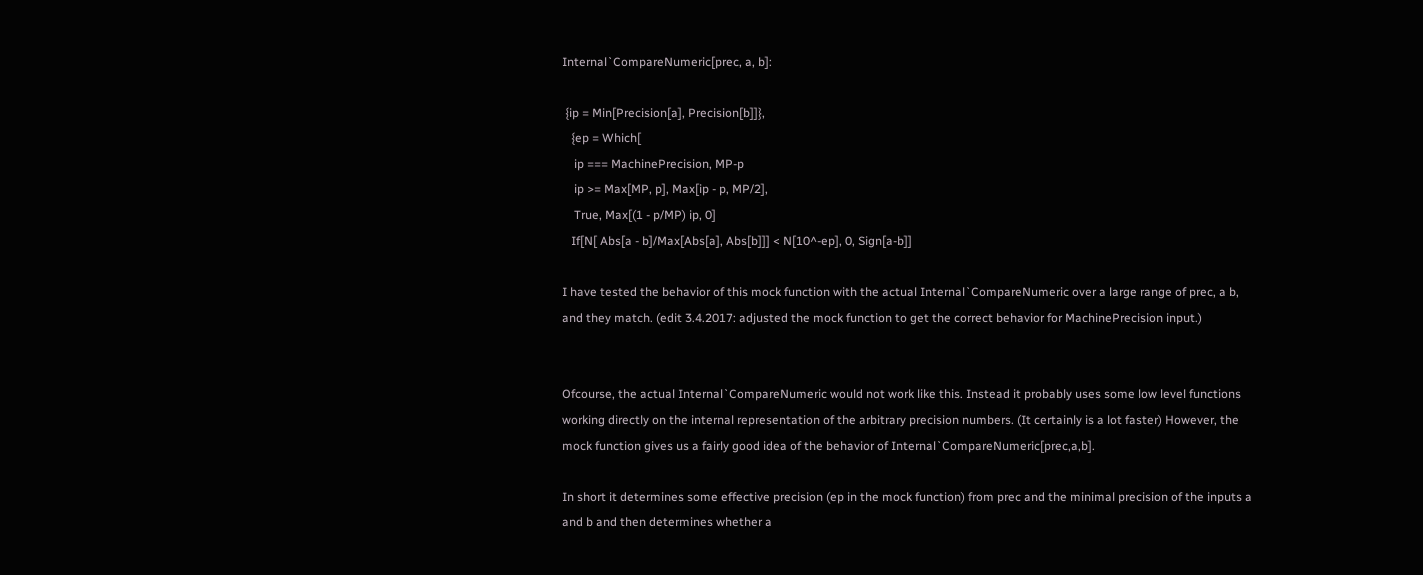Internal`CompareNumeric[prec, a, b]:

 {ip = Min[Precision[a], Precision[b]]},
   {ep = Which[
    ip === MachinePrecision, MP-p
    ip >= Max[MP, p], Max[ip - p, MP/2],
    True, Max[(1 - p/MP) ip, 0]
   If[N[ Abs[a - b]/Max[Abs[a], Abs[b]]] < N[10^-ep], 0, Sign[a-b]]

I have tested the behavior of this mock function with the actual Internal`CompareNumeric over a large range of prec, a b, and they match. (edit 3.4.2017: adjusted the mock function to get the correct behavior for MachinePrecision input.)


Ofcourse, the actual Internal`CompareNumeric would not work like this. Instead it probably uses some low level functions working directly on the internal representation of the arbitrary precision numbers. (It certainly is a lot faster) However, the mock function gives us a fairly good idea of the behavior of Internal`CompareNumeric[prec,a,b].

In short it determines some effective precision (ep in the mock function) from prec and the minimal precision of the inputs a and b and then determines whether a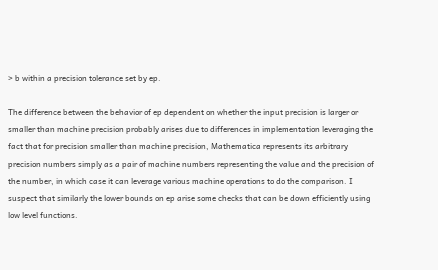> b within a precision tolerance set by ep.

The difference between the behavior of ep dependent on whether the input precision is larger or smaller than machine precision probably arises due to differences in implementation leveraging the fact that for precision smaller than machine precision, Mathematica represents its arbitrary precision numbers simply as a pair of machine numbers representing the value and the precision of the number, in which case it can leverage various machine operations to do the comparison. I suspect that similarly the lower bounds on ep arise some checks that can be down efficiently using low level functions.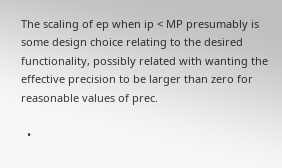The scaling of ep when ip < MP presumably is some design choice relating to the desired functionality, possibly related with wanting the effective precision to be larger than zero for reasonable values of prec.

  •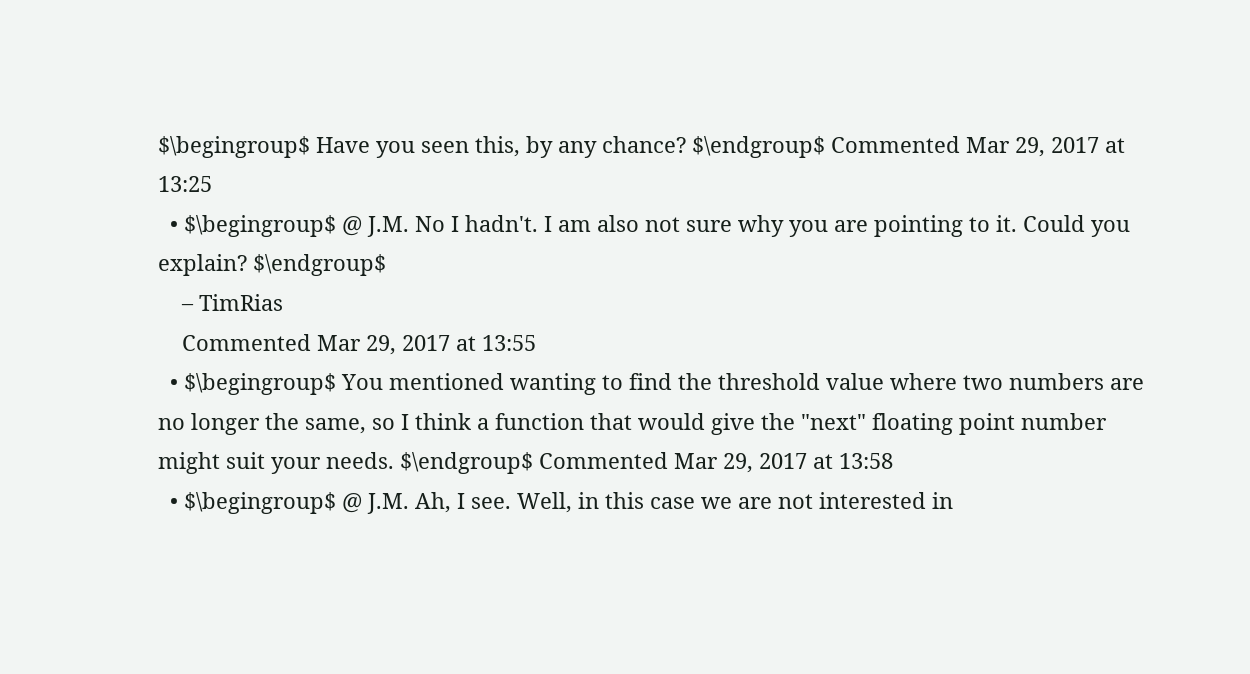$\begingroup$ Have you seen this, by any chance? $\endgroup$ Commented Mar 29, 2017 at 13:25
  • $\begingroup$ @ J.M. No I hadn't. I am also not sure why you are pointing to it. Could you explain? $\endgroup$
    – TimRias
    Commented Mar 29, 2017 at 13:55
  • $\begingroup$ You mentioned wanting to find the threshold value where two numbers are no longer the same, so I think a function that would give the "next" floating point number might suit your needs. $\endgroup$ Commented Mar 29, 2017 at 13:58
  • $\begingroup$ @ J.M. Ah, I see. Well, in this case we are not interested in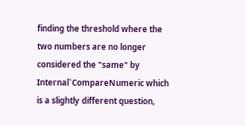finding the threshold where the two numbers are no longer considered the "same" by Internal`CompareNumeric which is a slightly different question,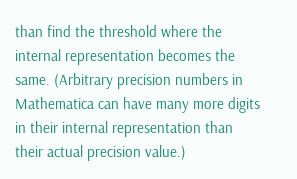than find the threshold where the internal representation becomes the same. (Arbitrary precision numbers in Mathematica can have many more digits in their internal representation than their actual precision value.)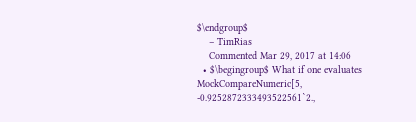$\endgroup$
    – TimRias
    Commented Mar 29, 2017 at 14:06
  • $\begingroup$ What if one evaluates MockCompareNumeric[5, -0.9252872333493522561`2.,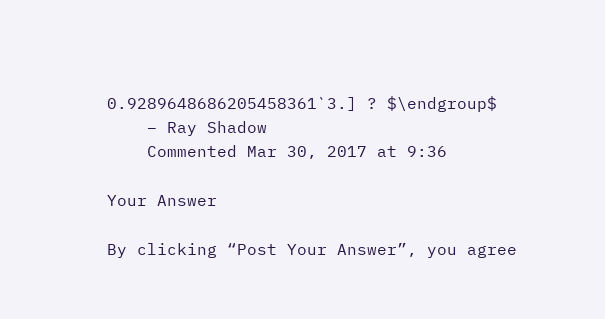0.9289648686205458361`3.] ? $\endgroup$
    – Ray Shadow
    Commented Mar 30, 2017 at 9:36

Your Answer

By clicking “Post Your Answer”, you agree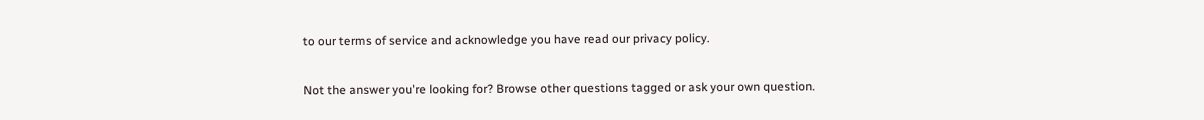to our terms of service and acknowledge you have read our privacy policy.

Not the answer you're looking for? Browse other questions tagged or ask your own question.